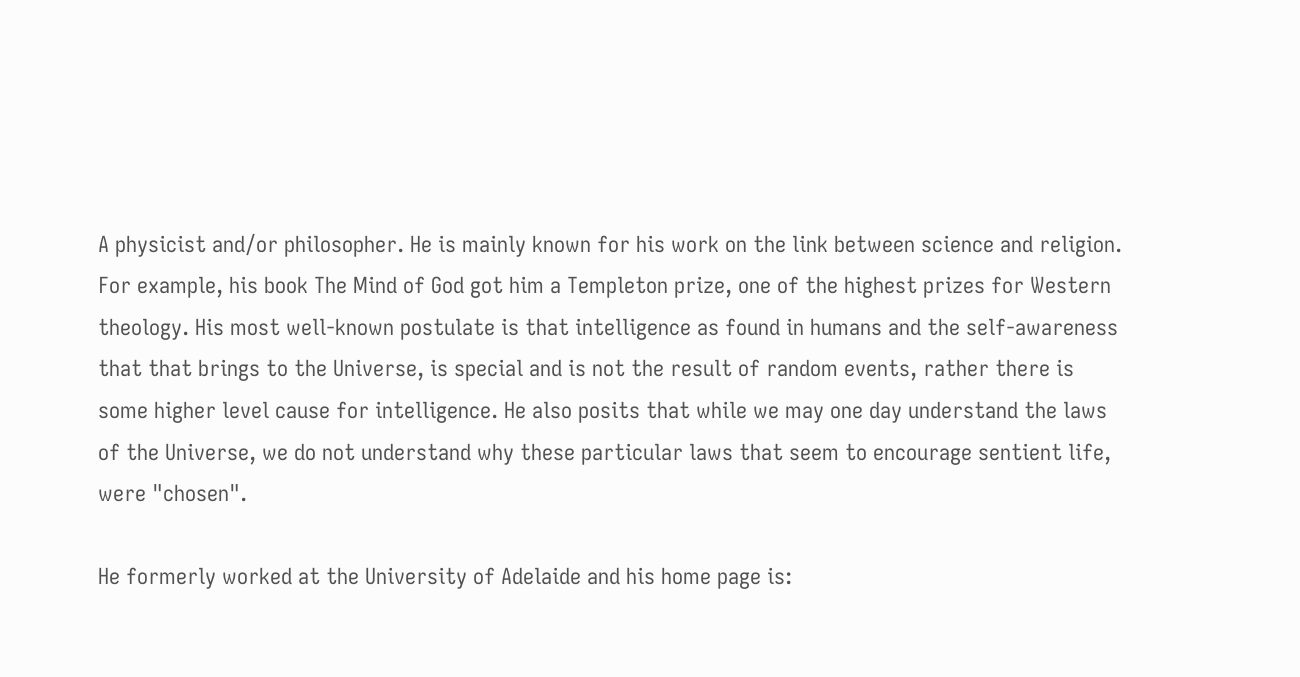A physicist and/or philosopher. He is mainly known for his work on the link between science and religion. For example, his book The Mind of God got him a Templeton prize, one of the highest prizes for Western theology. His most well-known postulate is that intelligence as found in humans and the self-awareness that that brings to the Universe, is special and is not the result of random events, rather there is some higher level cause for intelligence. He also posits that while we may one day understand the laws of the Universe, we do not understand why these particular laws that seem to encourage sentient life, were "chosen".

He formerly worked at the University of Adelaide and his home page is: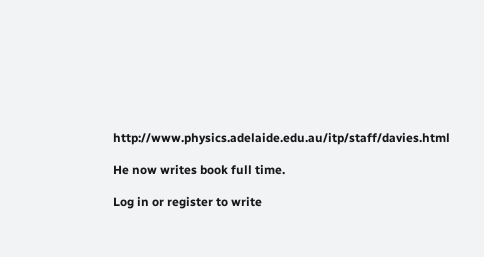http://www.physics.adelaide.edu.au/itp/staff/davies.html

He now writes book full time.

Log in or register to write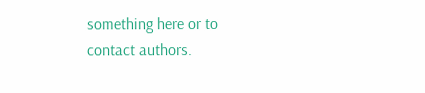something here or to contact authors.